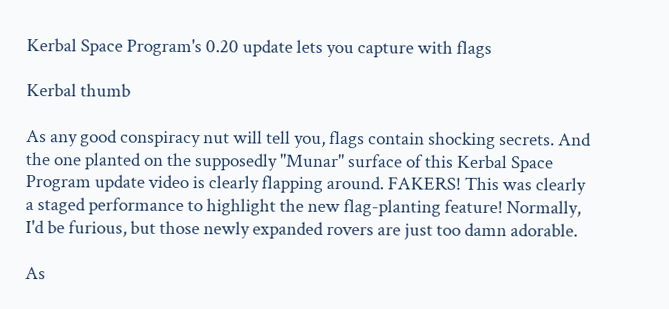Kerbal Space Program's 0.20 update lets you capture with flags

Kerbal thumb

As any good conspiracy nut will tell you, flags contain shocking secrets. And the one planted on the supposedly "Munar" surface of this Kerbal Space Program update video is clearly flapping around. FAKERS! This was clearly a staged performance to highlight the new flag-planting feature! Normally, I'd be furious, but those newly expanded rovers are just too damn adorable.

As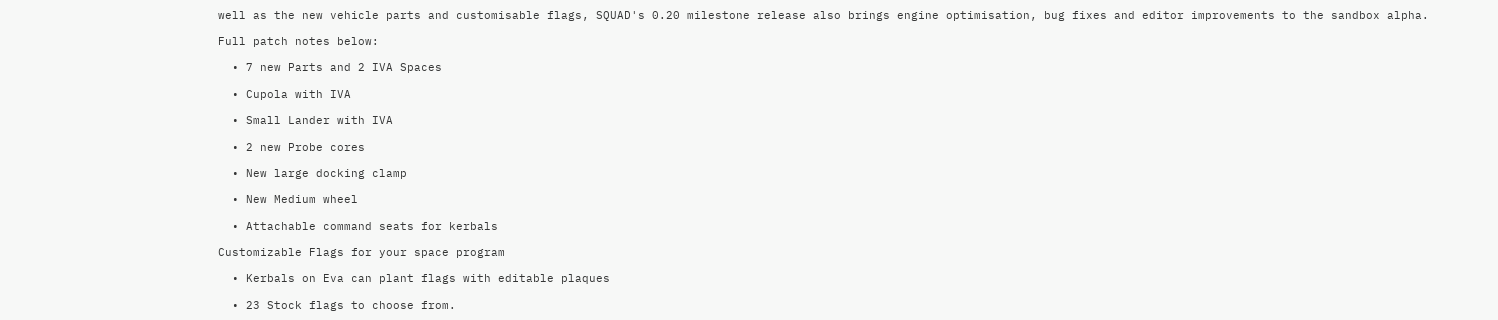well as the new vehicle parts and customisable flags, SQUAD's 0.20 milestone release also brings engine optimisation, bug fixes and editor improvements to the sandbox alpha.

Full patch notes below:

  • 7 new Parts and 2 IVA Spaces

  • Cupola with IVA

  • Small Lander with IVA

  • 2 new Probe cores

  • New large docking clamp

  • New Medium wheel

  • Attachable command seats for kerbals

Customizable Flags for your space program

  • Kerbals on Eva can plant flags with editable plaques

  • 23 Stock flags to choose from.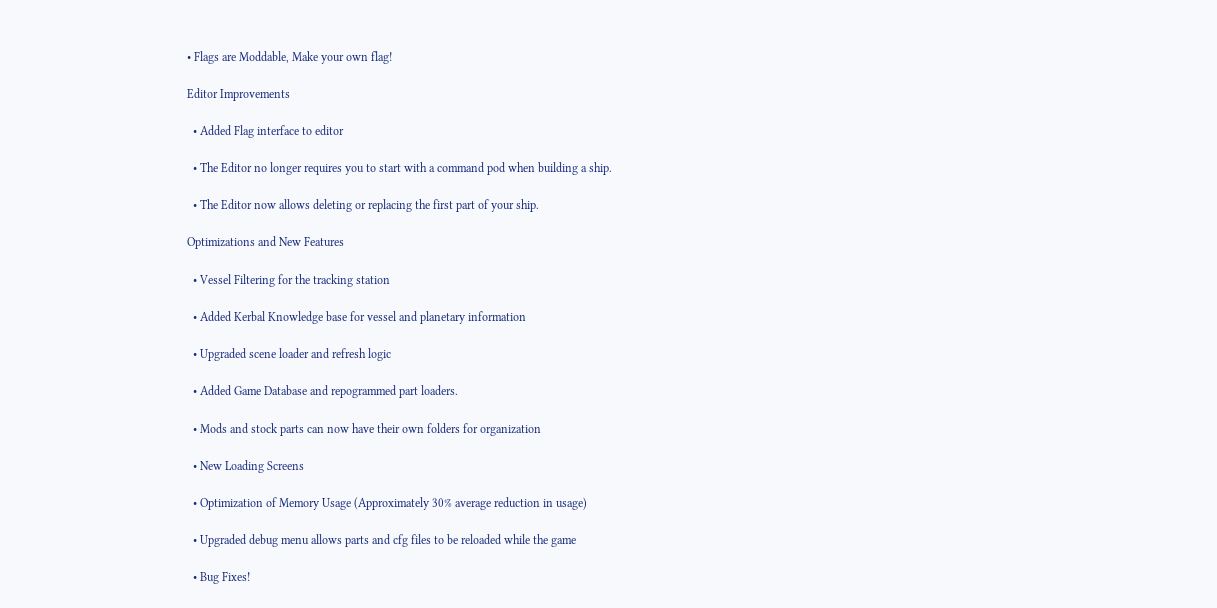• Flags are Moddable, Make your own flag!

Editor Improvements

  • Added Flag interface to editor

  • The Editor no longer requires you to start with a command pod when building a ship.

  • The Editor now allows deleting or replacing the first part of your ship.

Optimizations and New Features

  • Vessel Filtering for the tracking station

  • Added Kerbal Knowledge base for vessel and planetary information

  • Upgraded scene loader and refresh logic

  • Added Game Database and repogrammed part loaders.

  • Mods and stock parts can now have their own folders for organization

  • New Loading Screens

  • Optimization of Memory Usage (Approximately 30% average reduction in usage)

  • Upgraded debug menu allows parts and cfg files to be reloaded while the game

  • Bug Fixes!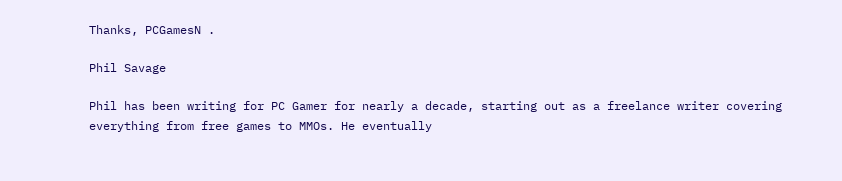Thanks, PCGamesN .

Phil Savage

Phil has been writing for PC Gamer for nearly a decade, starting out as a freelance writer covering everything from free games to MMOs. He eventually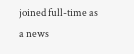joined full-time as a news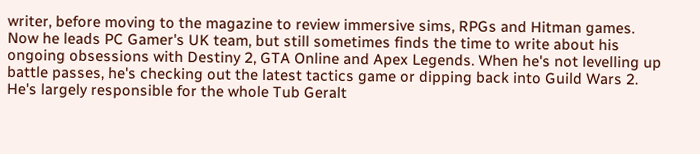writer, before moving to the magazine to review immersive sims, RPGs and Hitman games. Now he leads PC Gamer's UK team, but still sometimes finds the time to write about his ongoing obsessions with Destiny 2, GTA Online and Apex Legends. When he's not levelling up battle passes, he's checking out the latest tactics game or dipping back into Guild Wars 2. He's largely responsible for the whole Tub Geralt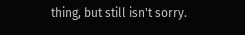thing, but still isn't sorry.